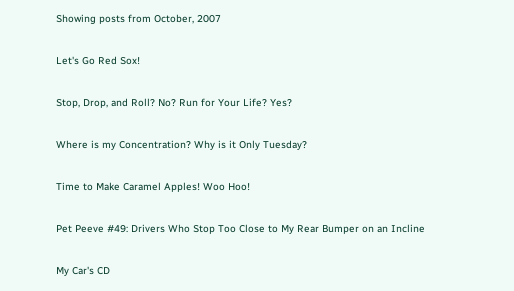Showing posts from October, 2007

Let's Go Red Sox!

Stop, Drop, and Roll? No? Run for Your Life? Yes?

Where is my Concentration? Why is it Only Tuesday?

Time to Make Caramel Apples! Woo Hoo!

Pet Peeve #49: Drivers Who Stop Too Close to My Rear Bumper on an Incline

My Car's CD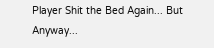Player Shit the Bed Again... But Anyway...